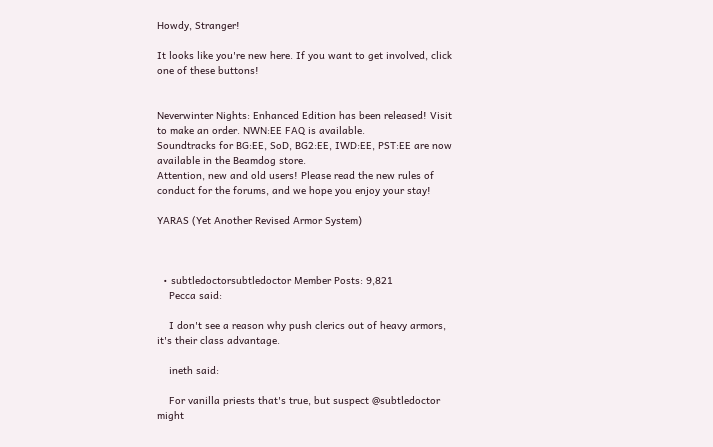Howdy, Stranger!

It looks like you're new here. If you want to get involved, click one of these buttons!


Neverwinter Nights: Enhanced Edition has been released! Visit to make an order. NWN:EE FAQ is available.
Soundtracks for BG:EE, SoD, BG2:EE, IWD:EE, PST:EE are now available in the Beamdog store.
Attention, new and old users! Please read the new rules of conduct for the forums, and we hope you enjoy your stay!

YARAS (Yet Another Revised Armor System)



  • subtledoctorsubtledoctor Member Posts: 9,821
    Pecca said:

    I don't see a reason why push clerics out of heavy armors, it's their class advantage.

    ineth said:

    For vanilla priests that's true, but suspect @subtledoctor might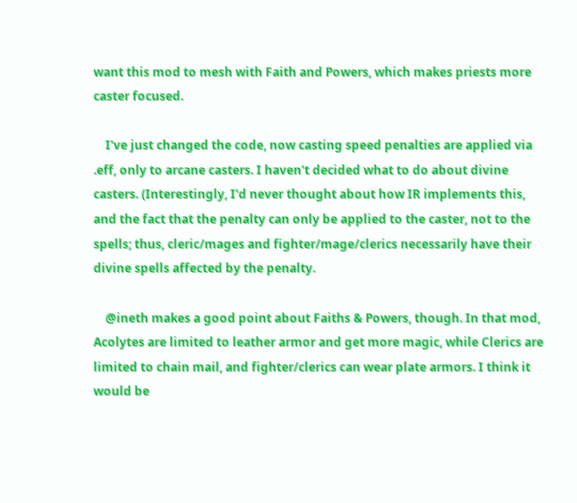want this mod to mesh with Faith and Powers, which makes priests more caster focused.

    I've just changed the code, now casting speed penalties are applied via .eff, only to arcane casters. I haven't decided what to do about divine casters. (Interestingly, I'd never thought about how IR implements this, and the fact that the penalty can only be applied to the caster, not to the spells; thus, cleric/mages and fighter/mage/clerics necessarily have their divine spells affected by the penalty.

    @ineth makes a good point about Faiths & Powers, though. In that mod, Acolytes are limited to leather armor and get more magic, while Clerics are limited to chain mail, and fighter/clerics can wear plate armors. I think it would be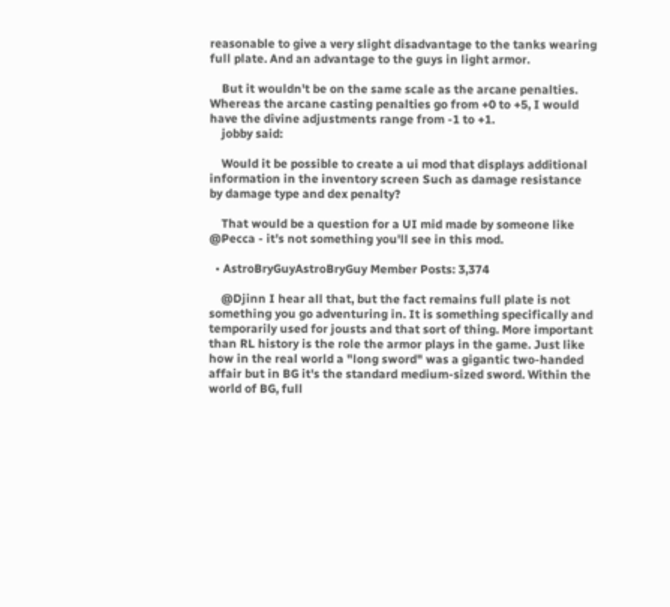reasonable to give a very slight disadvantage to the tanks wearing full plate. And an advantage to the guys in light armor.

    But it wouldn't be on the same scale as the arcane penalties. Whereas the arcane casting penalties go from +0 to +5, I would have the divine adjustments range from -1 to +1.
    jobby said:

    Would it be possible to create a ui mod that displays additional information in the inventory screen Such as damage resistance by damage type and dex penalty?

    That would be a question for a UI mid made by someone like @Pecca - it's not something you'll see in this mod.

  • AstroBryGuyAstroBryGuy Member Posts: 3,374

    @Djinn I hear all that, but the fact remains full plate is not something you go adventuring in. It is something specifically and temporarily used for jousts and that sort of thing. More important than RL history is the role the armor plays in the game. Just like how in the real world a "long sword" was a gigantic two-handed affair but in BG it's the standard medium-sized sword. Within the world of BG, full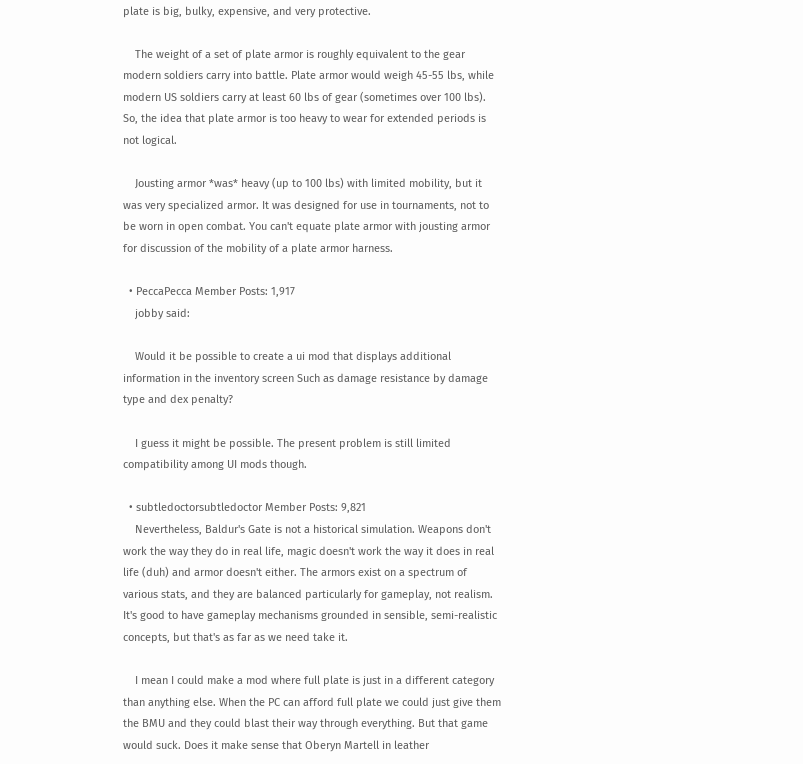plate is big, bulky, expensive, and very protective.

    The weight of a set of plate armor is roughly equivalent to the gear modern soldiers carry into battle. Plate armor would weigh 45-55 lbs, while modern US soldiers carry at least 60 lbs of gear (sometimes over 100 lbs). So, the idea that plate armor is too heavy to wear for extended periods is not logical.

    Jousting armor *was* heavy (up to 100 lbs) with limited mobility, but it was very specialized armor. It was designed for use in tournaments, not to be worn in open combat. You can't equate plate armor with jousting armor for discussion of the mobility of a plate armor harness.

  • PeccaPecca Member Posts: 1,917
    jobby said:

    Would it be possible to create a ui mod that displays additional information in the inventory screen Such as damage resistance by damage type and dex penalty?

    I guess it might be possible. The present problem is still limited compatibility among UI mods though.

  • subtledoctorsubtledoctor Member Posts: 9,821
    Nevertheless, Baldur's Gate is not a historical simulation. Weapons don't work the way they do in real life, magic doesn't work the way it does in real life (duh) and armor doesn't either. The armors exist on a spectrum of various stats, and they are balanced particularly for gameplay, not realism. It's good to have gameplay mechanisms grounded in sensible, semi-realistic concepts, but that's as far as we need take it.

    I mean I could make a mod where full plate is just in a different category than anything else. When the PC can afford full plate we could just give them the BMU and they could blast their way through everything. But that game would suck. Does it make sense that Oberyn Martell in leather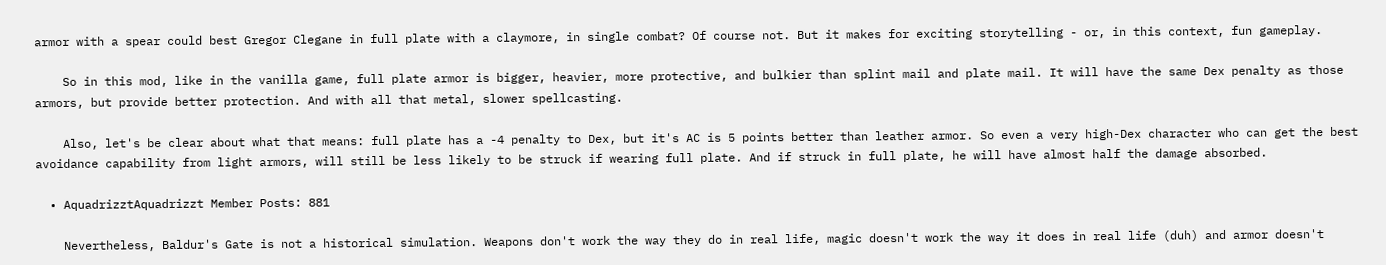armor with a spear could best Gregor Clegane in full plate with a claymore, in single combat? Of course not. But it makes for exciting storytelling - or, in this context, fun gameplay.

    So in this mod, like in the vanilla game, full plate armor is bigger, heavier, more protective, and bulkier than splint mail and plate mail. It will have the same Dex penalty as those armors, but provide better protection. And with all that metal, slower spellcasting.

    Also, let's be clear about what that means: full plate has a -4 penalty to Dex, but it's AC is 5 points better than leather armor. So even a very high-Dex character who can get the best avoidance capability from light armors, will still be less likely to be struck if wearing full plate. And if struck in full plate, he will have almost half the damage absorbed.

  • AquadrizztAquadrizzt Member Posts: 881

    Nevertheless, Baldur's Gate is not a historical simulation. Weapons don't work the way they do in real life, magic doesn't work the way it does in real life (duh) and armor doesn't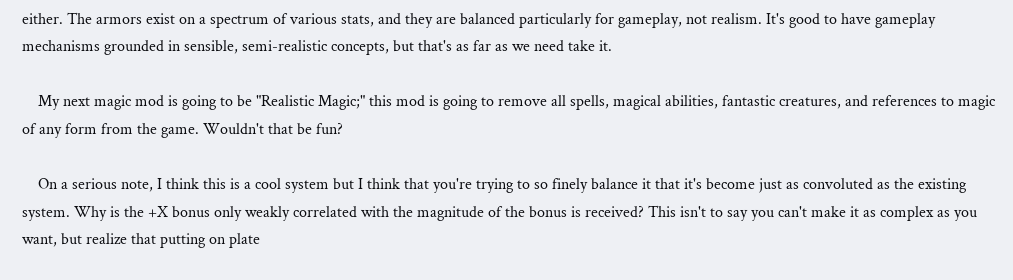either. The armors exist on a spectrum of various stats, and they are balanced particularly for gameplay, not realism. It's good to have gameplay mechanisms grounded in sensible, semi-realistic concepts, but that's as far as we need take it.

    My next magic mod is going to be "Realistic Magic;" this mod is going to remove all spells, magical abilities, fantastic creatures, and references to magic of any form from the game. Wouldn't that be fun?

    On a serious note, I think this is a cool system but I think that you're trying to so finely balance it that it's become just as convoluted as the existing system. Why is the +X bonus only weakly correlated with the magnitude of the bonus is received? This isn't to say you can't make it as complex as you want, but realize that putting on plate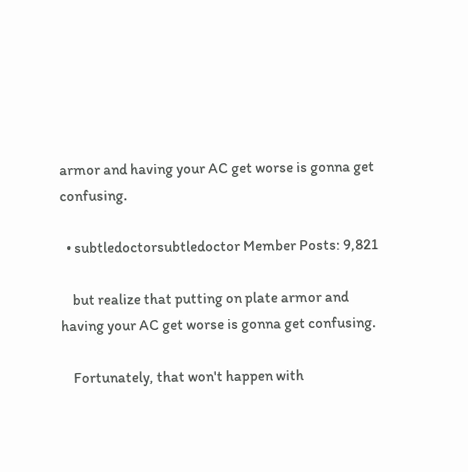armor and having your AC get worse is gonna get confusing.

  • subtledoctorsubtledoctor Member Posts: 9,821

    but realize that putting on plate armor and having your AC get worse is gonna get confusing.

    Fortunately, that won't happen with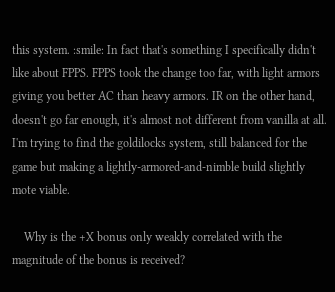this system. :smile: In fact that's something I specifically didn't like about FPPS. FPPS took the change too far, with light armors giving you better AC than heavy armors. IR on the other hand, doesn't go far enough, it's almost not different from vanilla at all. I'm trying to find the goldilocks system, still balanced for the game but making a lightly-armored-and-nimble build slightly mote viable.

    Why is the +X bonus only weakly correlated with the magnitude of the bonus is received?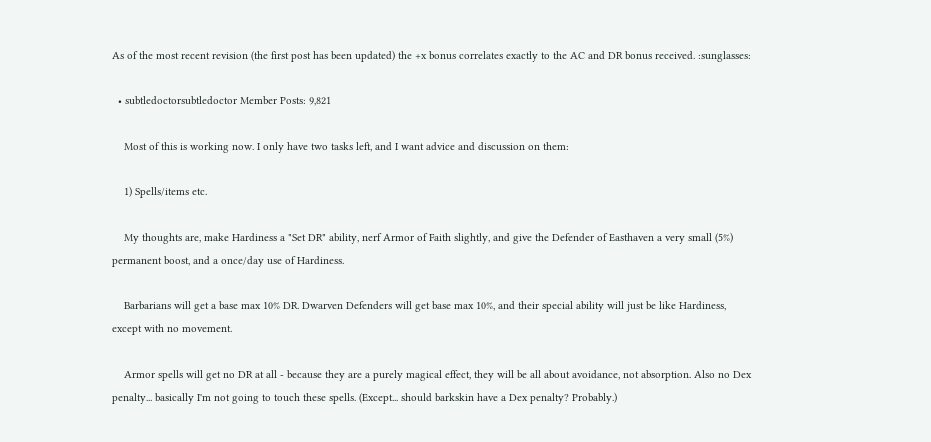As of the most recent revision (the first post has been updated) the +x bonus correlates exactly to the AC and DR bonus received. :sunglasses:

  • subtledoctorsubtledoctor Member Posts: 9,821

    Most of this is working now. I only have two tasks left, and I want advice and discussion on them:

    1) Spells/items etc.

    My thoughts are, make Hardiness a "Set DR" ability, nerf Armor of Faith slightly, and give the Defender of Easthaven a very small (5%) permanent boost, and a once/day use of Hardiness.

    Barbarians will get a base max 10% DR. Dwarven Defenders will get base max 10%, and their special ability will just be like Hardiness, except with no movement.

    Armor spells will get no DR at all - because they are a purely magical effect, they will be all about avoidance, not absorption. Also no Dex penalty... basically I'm not going to touch these spells. (Except... should barkskin have a Dex penalty? Probably.)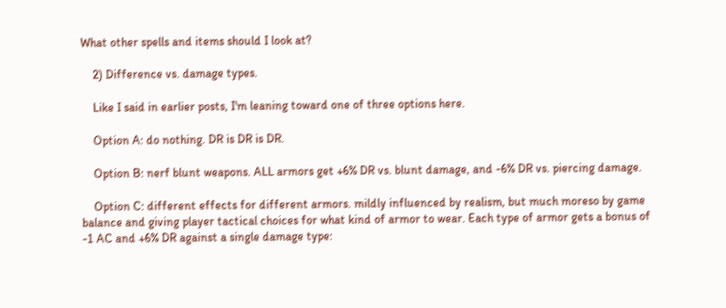What other spells and items should I look at?

    2) Difference vs. damage types.

    Like I said in earlier posts, I'm leaning toward one of three options here.

    Option A: do nothing. DR is DR is DR.

    Option B: nerf blunt weapons. ALL armors get +6% DR vs. blunt damage, and -6% DR vs. piercing damage.

    Option C: different effects for different armors. mildly influenced by realism, but much moreso by game balance and giving player tactical choices for what kind of armor to wear. Each type of armor gets a bonus of -1 AC and +6% DR against a single damage type: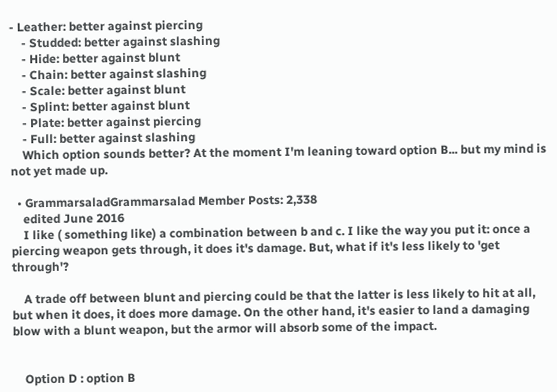- Leather: better against piercing
    - Studded: better against slashing
    - Hide: better against blunt
    - Chain: better against slashing
    - Scale: better against blunt
    - Splint: better against blunt
    - Plate: better against piercing
    - Full: better against slashing
    Which option sounds better? At the moment I'm leaning toward option B... but my mind is not yet made up.

  • GrammarsaladGrammarsalad Member Posts: 2,338
    edited June 2016
    I like ( something like) a combination between b and c. I like the way you put it: once a piercing weapon gets through, it does it's damage. But, what if it's less likely to 'get through'?

    A trade off between blunt and piercing could be that the latter is less likely to hit at all, but when it does, it does more damage. On the other hand, it's easier to land a damaging blow with a blunt weapon, but the armor will absorb some of the impact.


    Option D : option B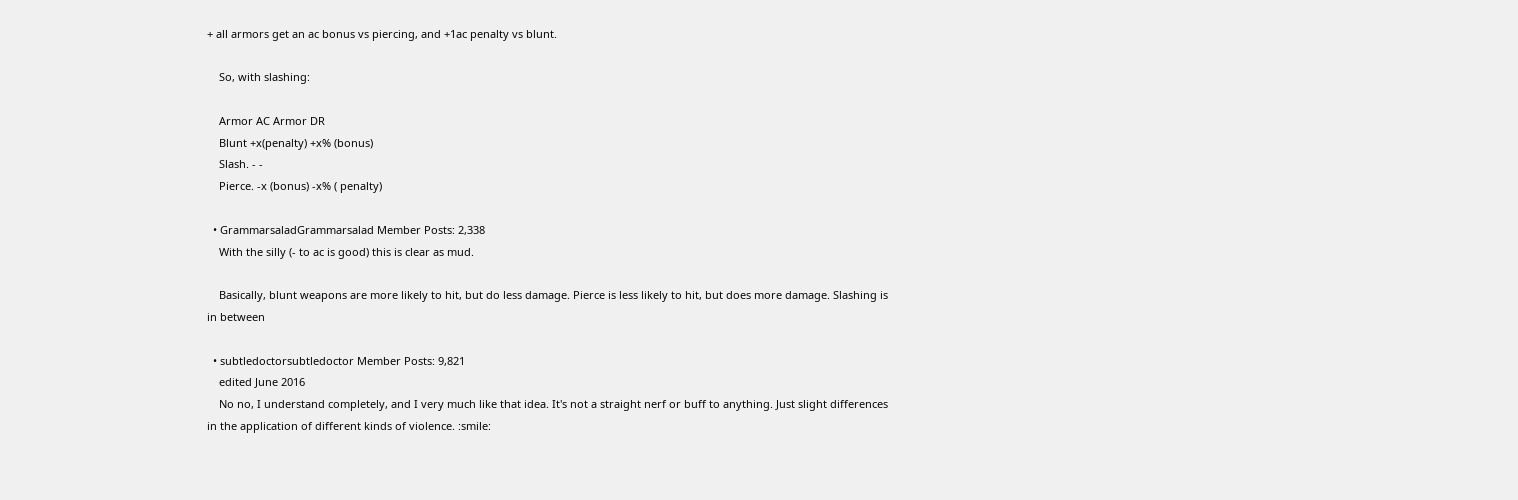+ all armors get an ac bonus vs piercing, and +1ac penalty vs blunt.

    So, with slashing:

    Armor AC Armor DR
    Blunt +x(penalty) +x% (bonus)
    Slash. - -
    Pierce. -x (bonus) -x% ( penalty)

  • GrammarsaladGrammarsalad Member Posts: 2,338
    With the silly (- to ac is good) this is clear as mud.

    Basically, blunt weapons are more likely to hit, but do less damage. Pierce is less likely to hit, but does more damage. Slashing is in between

  • subtledoctorsubtledoctor Member Posts: 9,821
    edited June 2016
    No no, I understand completely, and I very much like that idea. It's not a straight nerf or buff to anything. Just slight differences in the application of different kinds of violence. :smile: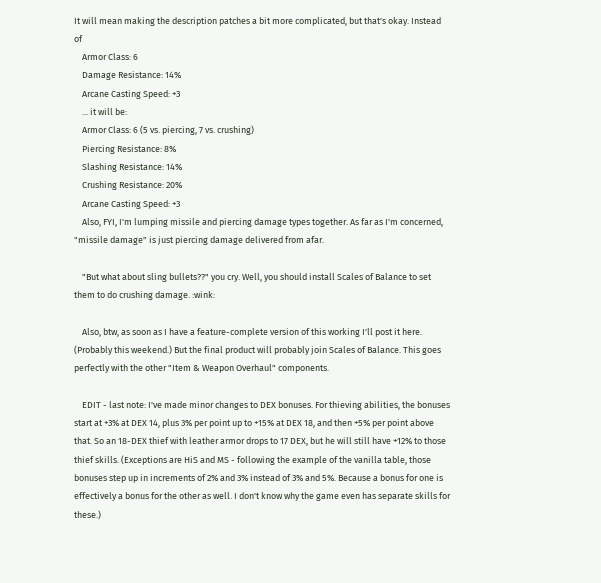It will mean making the description patches a bit more complicated, but that's okay. Instead of
    Armor Class: 6
    Damage Resistance: 14%
    Arcane Casting Speed: +3
    ... it will be:
    Armor Class: 6 (5 vs. piercing, 7 vs. crushing)
    Piercing Resistance: 8%
    Slashing Resistance: 14%
    Crushing Resistance: 20%
    Arcane Casting Speed: +3
    Also, FYI, I'm lumping missile and piercing damage types together. As far as I'm concerned, "missile damage" is just piercing damage delivered from afar.

    "But what about sling bullets??" you cry. Well, you should install Scales of Balance to set them to do crushing damage. :wink:

    Also, btw, as soon as I have a feature-complete version of this working I'll post it here. (Probably this weekend.) But the final product will probably join Scales of Balance. This goes perfectly with the other "Item & Weapon Overhaul" components.

    EDIT - last note: I've made minor changes to DEX bonuses. For thieving abilities, the bonuses start at +3% at DEX 14, plus 3% per point up to +15% at DEX 18, and then +5% per point above that. So an 18-DEX thief with leather armor drops to 17 DEX, but he will still have +12% to those thief skills. (Exceptions are HiS and MS - following the example of the vanilla table, those bonuses step up in increments of 2% and 3% instead of 3% and 5%. Because a bonus for one is effectively a bonus for the other as well. I don't know why the game even has separate skills for these.)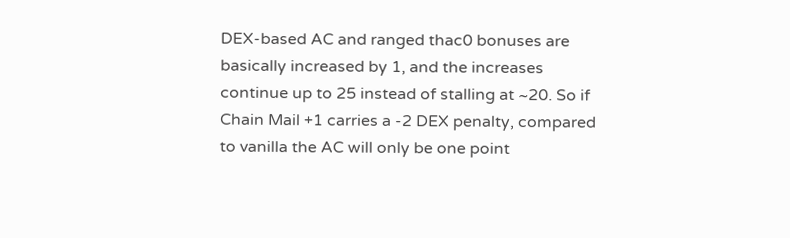DEX-based AC and ranged thac0 bonuses are basically increased by 1, and the increases continue up to 25 instead of stalling at ~20. So if Chain Mail +1 carries a -2 DEX penalty, compared to vanilla the AC will only be one point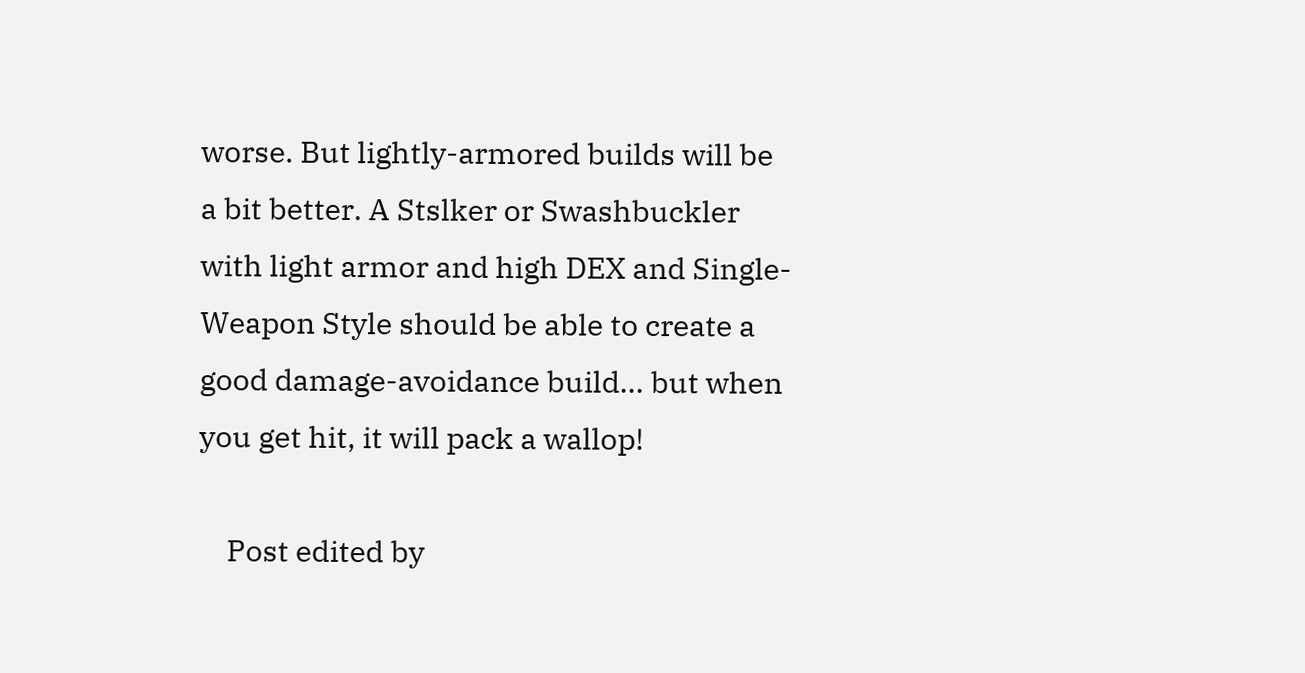worse. But lightly-armored builds will be a bit better. A Stslker or Swashbuckler with light armor and high DEX and Single-Weapon Style should be able to create a good damage-avoidance build... but when you get hit, it will pack a wallop!

    Post edited by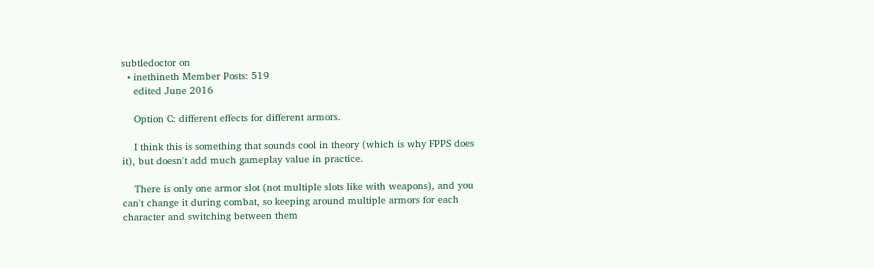subtledoctor on
  • inethineth Member Posts: 519
    edited June 2016

    Option C: different effects for different armors.

    I think this is something that sounds cool in theory (which is why FPPS does it), but doesn't add much gameplay value in practice.

    There is only one armor slot (not multiple slots like with weapons), and you can't change it during combat, so keeping around multiple armors for each character and switching between them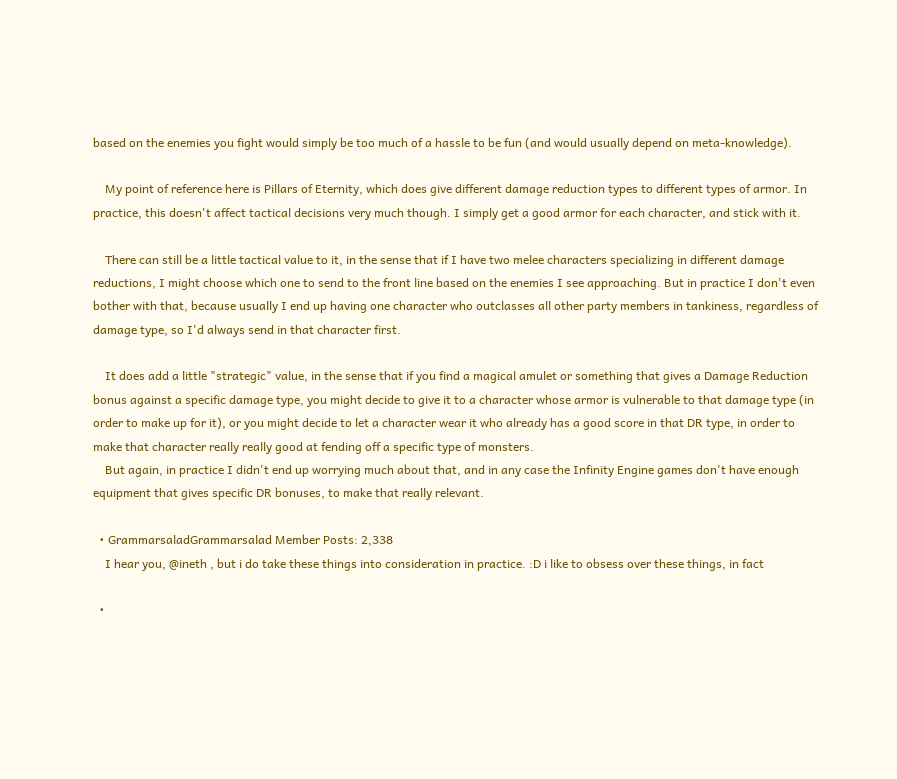based on the enemies you fight would simply be too much of a hassle to be fun (and would usually depend on meta-knowledge).

    My point of reference here is Pillars of Eternity, which does give different damage reduction types to different types of armor. In practice, this doesn't affect tactical decisions very much though. I simply get a good armor for each character, and stick with it.

    There can still be a little tactical value to it, in the sense that if I have two melee characters specializing in different damage reductions, I might choose which one to send to the front line based on the enemies I see approaching. But in practice I don't even bother with that, because usually I end up having one character who outclasses all other party members in tankiness, regardless of damage type, so I'd always send in that character first.

    It does add a little "strategic" value, in the sense that if you find a magical amulet or something that gives a Damage Reduction bonus against a specific damage type, you might decide to give it to a character whose armor is vulnerable to that damage type (in order to make up for it), or you might decide to let a character wear it who already has a good score in that DR type, in order to make that character really really good at fending off a specific type of monsters.
    But again, in practice I didn't end up worrying much about that, and in any case the Infinity Engine games don't have enough equipment that gives specific DR bonuses, to make that really relevant.

  • GrammarsaladGrammarsalad Member Posts: 2,338
    I hear you, @ineth , but i do take these things into consideration in practice. :D i like to obsess over these things, in fact

  •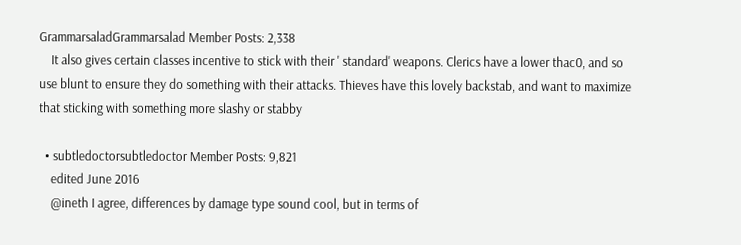GrammarsaladGrammarsalad Member Posts: 2,338
    It also gives certain classes incentive to stick with their ' standard' weapons. Clerics have a lower thac0, and so use blunt to ensure they do something with their attacks. Thieves have this lovely backstab, and want to maximize that sticking with something more slashy or stabby

  • subtledoctorsubtledoctor Member Posts: 9,821
    edited June 2016
    @ineth I agree, differences by damage type sound cool, but in terms of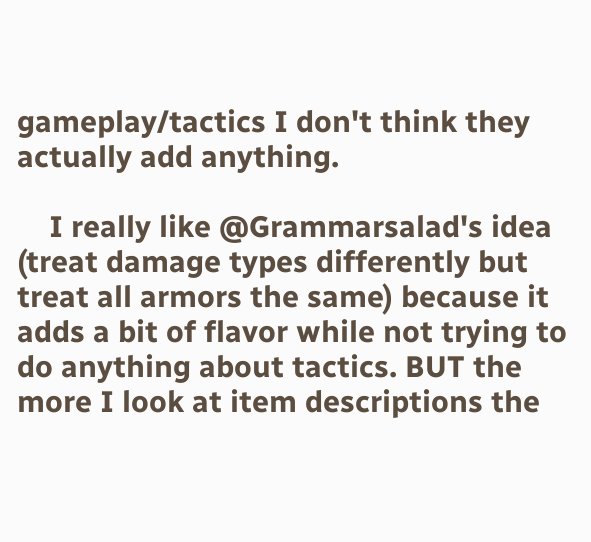gameplay/tactics I don't think they actually add anything.

    I really like @Grammarsalad's idea (treat damage types differently but treat all armors the same) because it adds a bit of flavor while not trying to do anything about tactics. BUT the more I look at item descriptions the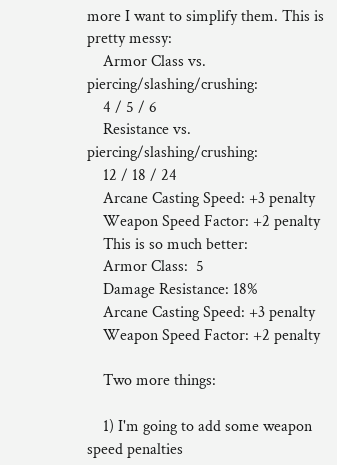more I want to simplify them. This is pretty messy:
    Armor Class vs. piercing/slashing/crushing:
    4 / 5 / 6
    Resistance vs. piercing/slashing/crushing:
    12 / 18 / 24
    Arcane Casting Speed: +3 penalty
    Weapon Speed Factor: +2 penalty
    This is so much better:
    Armor Class:  5
    Damage Resistance: 18%
    Arcane Casting Speed: +3 penalty
    Weapon Speed Factor: +2 penalty

    Two more things:

    1) I'm going to add some weapon speed penalties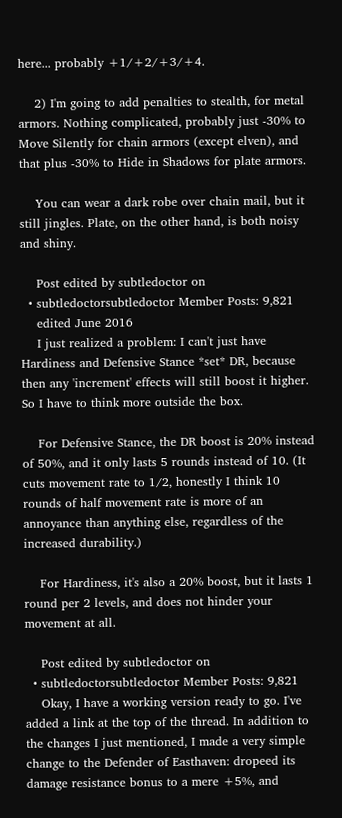here... probably +1/+2/+3/+4.

    2) I'm going to add penalties to stealth, for metal armors. Nothing complicated, probably just -30% to Move Silently for chain armors (except elven), and that plus -30% to Hide in Shadows for plate armors.

    You can wear a dark robe over chain mail, but it still jingles. Plate, on the other hand, is both noisy and shiny.

    Post edited by subtledoctor on
  • subtledoctorsubtledoctor Member Posts: 9,821
    edited June 2016
    I just realized a problem: I can't just have Hardiness and Defensive Stance *set* DR, because then any 'increment' effects will still boost it higher. So I have to think more outside the box.

    For Defensive Stance, the DR boost is 20% instead of 50%, and it only lasts 5 rounds instead of 10. (It cuts movement rate to 1/2, honestly I think 10 rounds of half movement rate is more of an annoyance than anything else, regardless of the increased durability.)

    For Hardiness, it's also a 20% boost, but it lasts 1 round per 2 levels, and does not hinder your movement at all.

    Post edited by subtledoctor on
  • subtledoctorsubtledoctor Member Posts: 9,821
    Okay, I have a working version ready to go. I've added a link at the top of the thread. In addition to the changes I just mentioned, I made a very simple change to the Defender of Easthaven: dropeed its damage resistance bonus to a mere +5%, and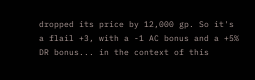dropped its price by 12,000 gp. So it's a flail +3, with a -1 AC bonus and a +5% DR bonus... in the context of this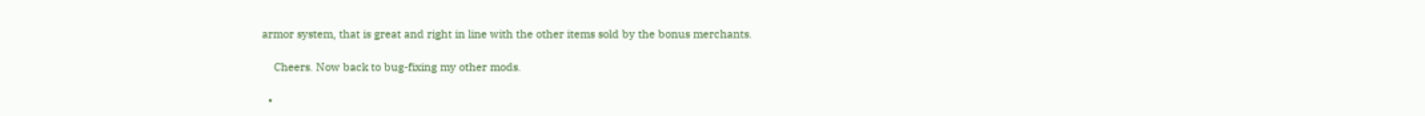armor system, that is great and right in line with the other items sold by the bonus merchants.

    Cheers. Now back to bug-fixing my other mods.

  •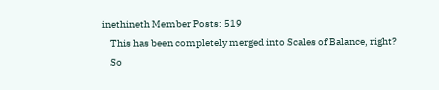inethineth Member Posts: 519
    This has been completely merged into Scales of Balance, right?
    So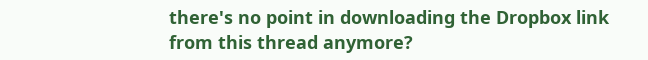there's no point in downloading the Dropbox link from this thread anymore?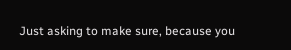Just asking to make sure, because you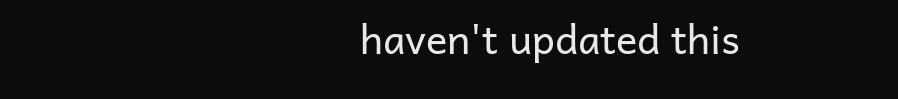haven't updated this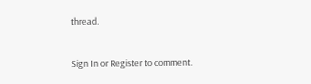thread.

Sign In or Register to comment.